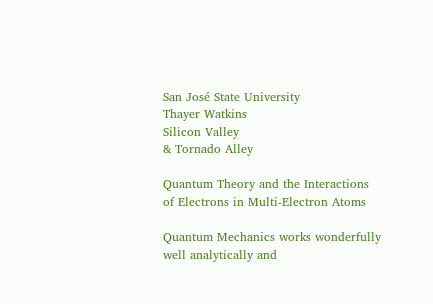San José State University
Thayer Watkins
Silicon Valley
& Tornado Alley

Quantum Theory and the Interactions
of Electrons in Multi-Electron Atoms

Quantum Mechanics works wonderfully well analytically and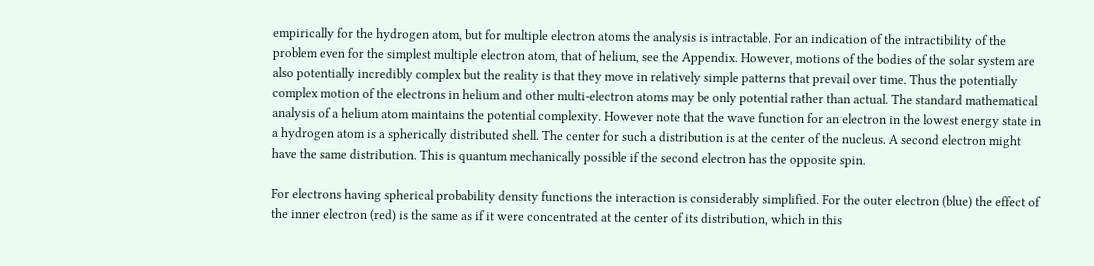empirically for the hydrogen atom, but for multiple electron atoms the analysis is intractable. For an indication of the intractibility of the problem even for the simplest multiple electron atom, that of helium, see the Appendix. However, motions of the bodies of the solar system are also potentially incredibly complex but the reality is that they move in relatively simple patterns that prevail over time. Thus the potentially complex motion of the electrons in helium and other multi-electron atoms may be only potential rather than actual. The standard mathematical analysis of a helium atom maintains the potential complexity. However note that the wave function for an electron in the lowest energy state in a hydrogen atom is a spherically distributed shell. The center for such a distribution is at the center of the nucleus. A second electron might have the same distribution. This is quantum mechanically possible if the second electron has the opposite spin.

For electrons having spherical probability density functions the interaction is considerably simplified. For the outer electron (blue) the effect of the inner electron (red) is the same as if it were concentrated at the center of its distribution, which in this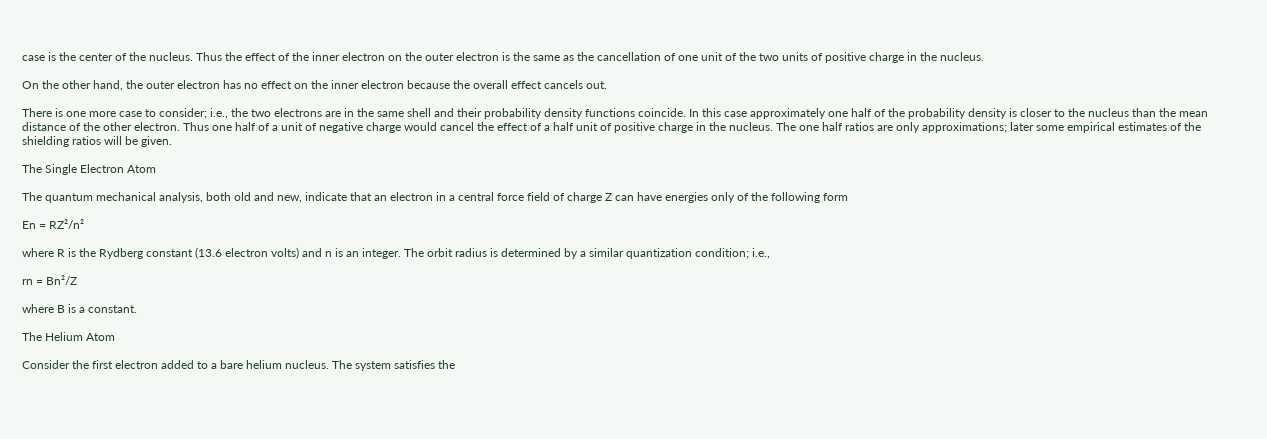case is the center of the nucleus. Thus the effect of the inner electron on the outer electron is the same as the cancellation of one unit of the two units of positive charge in the nucleus.

On the other hand, the outer electron has no effect on the inner electron because the overall effect cancels out.

There is one more case to consider; i.e., the two electrons are in the same shell and their probability density functions coincide. In this case approximately one half of the probability density is closer to the nucleus than the mean distance of the other electron. Thus one half of a unit of negative charge would cancel the effect of a half unit of positive charge in the nucleus. The one half ratios are only approximations; later some empirical estimates of the shielding ratios will be given.

The Single Electron Atom

The quantum mechanical analysis, both old and new, indicate that an electron in a central force field of charge Z can have energies only of the following form

En = RZ²/n²

where R is the Rydberg constant (13.6 electron volts) and n is an integer. The orbit radius is determined by a similar quantization condition; i.e.,

rn = Bn²/Z

where B is a constant.

The Helium Atom

Consider the first electron added to a bare helium nucleus. The system satisfies the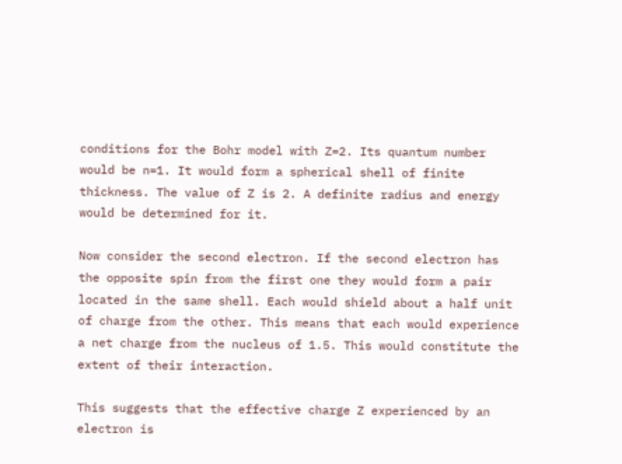conditions for the Bohr model with Z=2. Its quantum number would be n=1. It would form a spherical shell of finite thickness. The value of Z is 2. A definite radius and energy would be determined for it.

Now consider the second electron. If the second electron has the opposite spin from the first one they would form a pair located in the same shell. Each would shield about a half unit of charge from the other. This means that each would experience a net charge from the nucleus of 1.5. This would constitute the extent of their interaction.

This suggests that the effective charge Z experienced by an electron is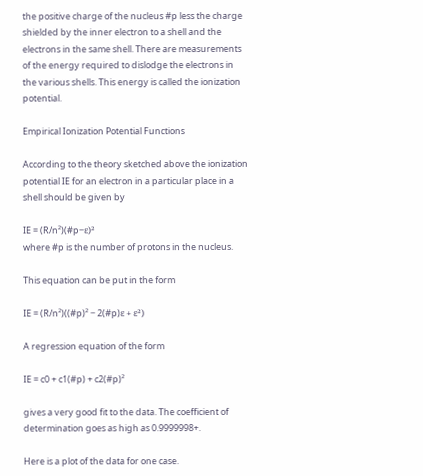the positive charge of the nucleus #p less the charge shielded by the inner electron to a shell and the electrons in the same shell. There are measurements of the energy required to dislodge the electrons in the various shells. This energy is called the ionization potential.

Empirical Ionization Potential Functions

According to the theory sketched above the ionization potential IE for an electron in a particular place in a shell should be given by

IE = (R/n²)(#p−ε)²
where #p is the number of protons in the nucleus.

This equation can be put in the form

IE = (R/n²)((#p)² − 2(#p)ε + ε²)

A regression equation of the form

IE = c0 + c1(#p) + c2(#p)²

gives a very good fit to the data. The coefficient of determination goes as high as 0.9999998+.

Here is a plot of the data for one case.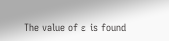The value of ε is found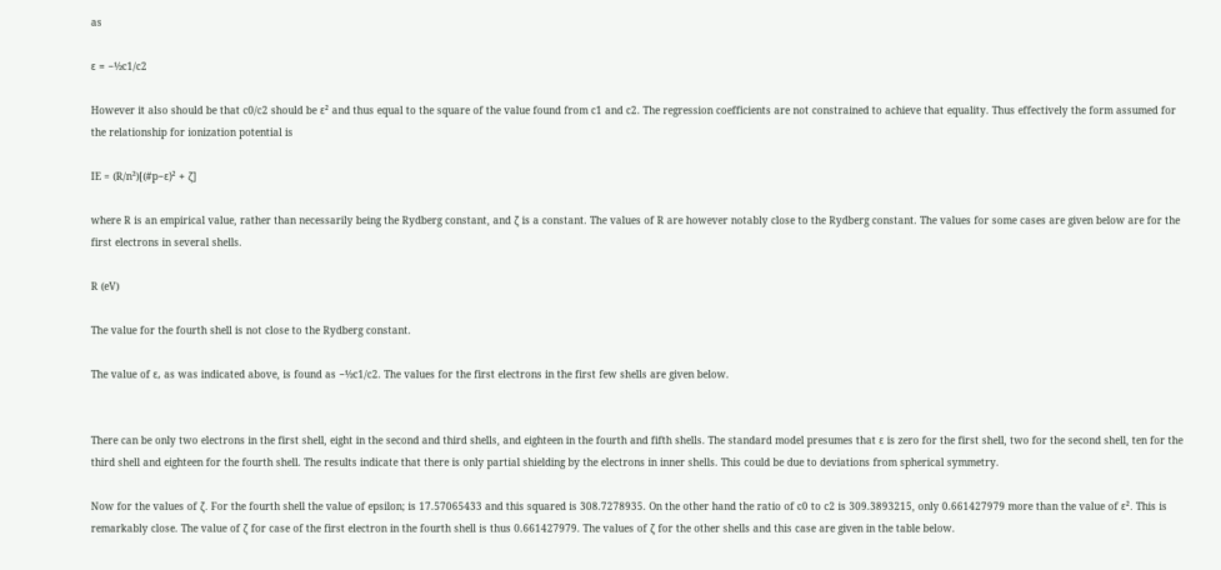as

ε = −½c1/c2

However it also should be that c0/c2 should be ε² and thus equal to the square of the value found from c1 and c2. The regression coefficients are not constrained to achieve that equality. Thus effectively the form assumed for the relationship for ionization potential is

IE = (R/n²)[(#p−ε)² + ζ]

where R is an empirical value, rather than necessarily being the Rydberg constant, and ζ is a constant. The values of R are however notably close to the Rydberg constant. The values for some cases are given below are for the first electrons in several shells.

R (eV)

The value for the fourth shell is not close to the Rydberg constant.

The value of ε, as was indicated above, is found as −½c1/c2. The values for the first electrons in the first few shells are given below.


There can be only two electrons in the first shell, eight in the second and third shells, and eighteen in the fourth and fifth shells. The standard model presumes that ε is zero for the first shell, two for the second shell, ten for the third shell and eighteen for the fourth shell. The results indicate that there is only partial shielding by the electrons in inner shells. This could be due to deviations from spherical symmetry.

Now for the values of ζ. For the fourth shell the value of epsilon; is 17.57065433 and this squared is 308.7278935. On the other hand the ratio of c0 to c2 is 309.3893215, only 0.661427979 more than the value of ε². This is remarkably close. The value of ζ for case of the first electron in the fourth shell is thus 0.661427979. The values of ζ for the other shells and this case are given in the table below.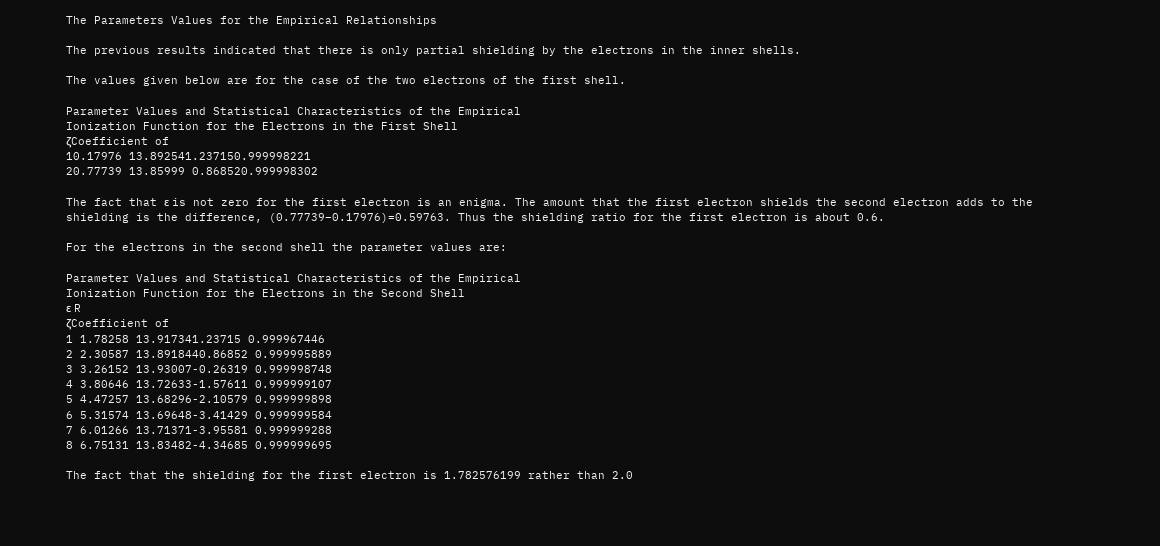The Parameters Values for the Empirical Relationships

The previous results indicated that there is only partial shielding by the electrons in the inner shells.

The values given below are for the case of the two electrons of the first shell.

Parameter Values and Statistical Characteristics of the Empirical
Ionization Function for the Electrons in the First Shell
ζCoefficient of
10.17976 13.892541.237150.999998221
20.77739 13.85999 0.868520.999998302

The fact that ε is not zero for the first electron is an enigma. The amount that the first electron shields the second electron adds to the shielding is the difference, (0.77739−0.17976)=0.59763. Thus the shielding ratio for the first electron is about 0.6.

For the electrons in the second shell the parameter values are:

Parameter Values and Statistical Characteristics of the Empirical
Ionization Function for the Electrons in the Second Shell
ε R
ζCoefficient of
1 1.78258 13.917341.23715 0.999967446
2 2.30587 13.8918440.86852 0.999995889
3 3.26152 13.93007-0.26319 0.999998748
4 3.80646 13.72633-1.57611 0.999999107
5 4.47257 13.68296-2.10579 0.999999898
6 5.31574 13.69648-3.41429 0.999999584
7 6.01266 13.71371-3.95581 0.999999288
8 6.75131 13.83482-4.34685 0.999999695

The fact that the shielding for the first electron is 1.782576199 rather than 2.0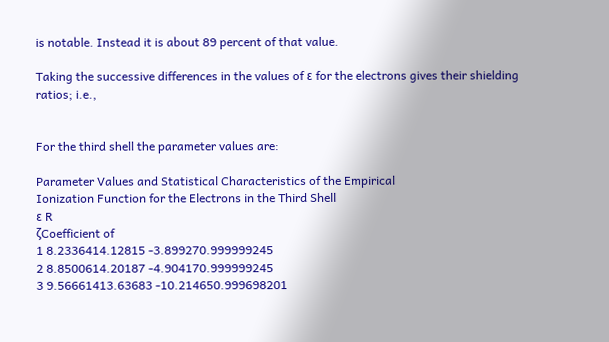is notable. Instead it is about 89 percent of that value.

Taking the successive differences in the values of ε for the electrons gives their shielding ratios; i.e.,


For the third shell the parameter values are:

Parameter Values and Statistical Characteristics of the Empirical
Ionization Function for the Electrons in the Third Shell
ε R
ζCoefficient of
1 8.2336414.12815 -3.899270.999999245
2 8.8500614.20187 -4.904170.999999245
3 9.56661413.63683 -10.214650.999698201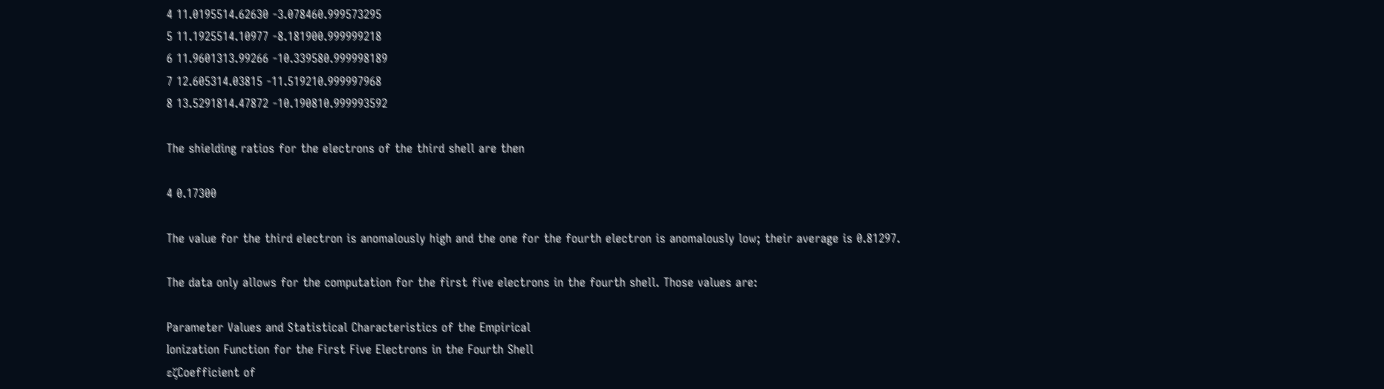4 11.0195514.62630 -3.078460.999573295
5 11.1925514.10977 -8.181900.999999218
6 11.9601313.99266 -10.339580.999998189
7 12.605314.03815 -11.519210.999997968
8 13.5291814.47872 -10.190810.999993592

The shielding ratios for the electrons of the third shell are then

4 0.17300

The value for the third electron is anomalously high and the one for the fourth electron is anomalously low; their average is 0.81297.

The data only allows for the computation for the first five electrons in the fourth shell. Those values are:

Parameter Values and Statistical Characteristics of the Empirical
Ionization Function for the First Five Electrons in the Fourth Shell
εζCoefficient of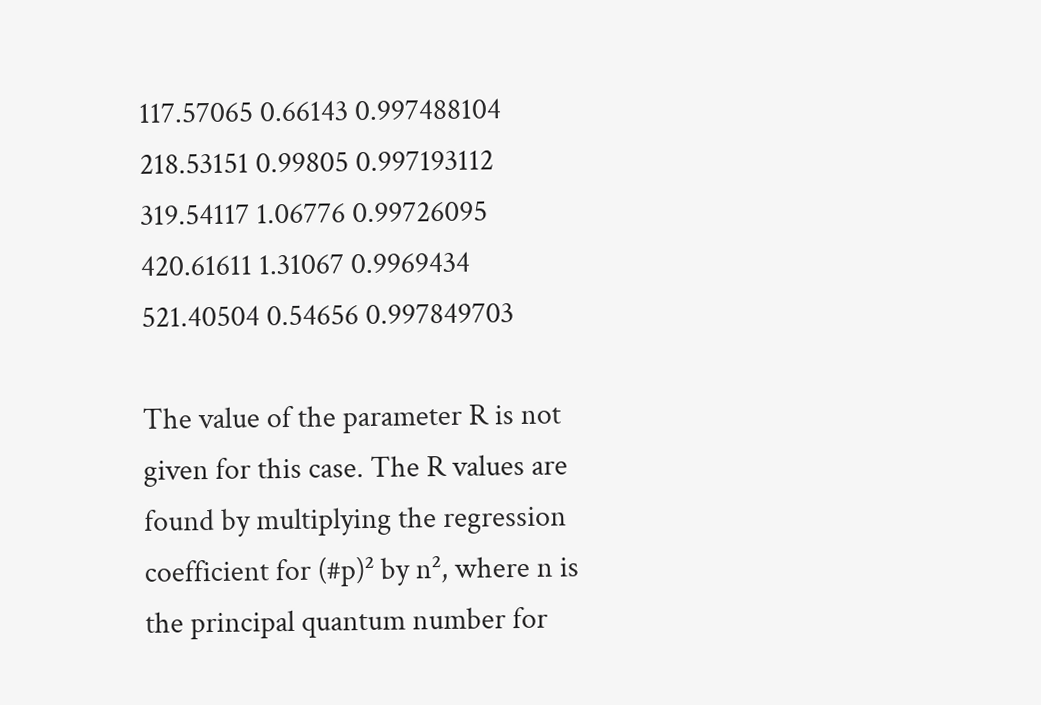117.57065 0.66143 0.997488104
218.53151 0.99805 0.997193112
319.54117 1.06776 0.99726095
420.61611 1.31067 0.9969434
521.40504 0.54656 0.997849703

The value of the parameter R is not given for this case. The R values are found by multiplying the regression coefficient for (#p)² by n², where n is the principal quantum number for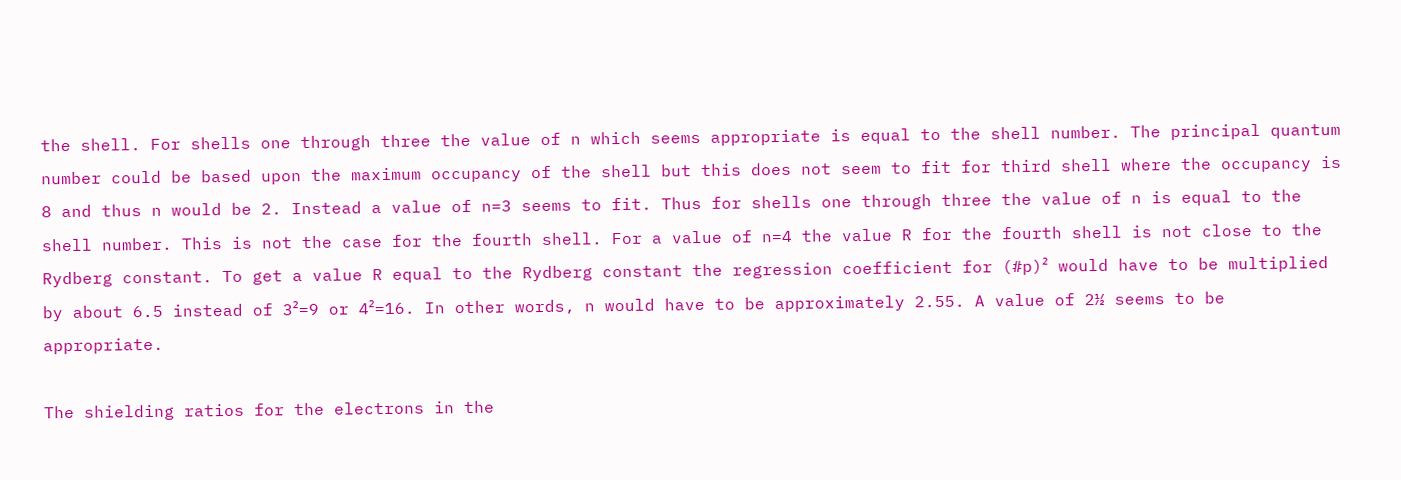the shell. For shells one through three the value of n which seems appropriate is equal to the shell number. The principal quantum number could be based upon the maximum occupancy of the shell but this does not seem to fit for third shell where the occupancy is 8 and thus n would be 2. Instead a value of n=3 seems to fit. Thus for shells one through three the value of n is equal to the shell number. This is not the case for the fourth shell. For a value of n=4 the value R for the fourth shell is not close to the Rydberg constant. To get a value R equal to the Rydberg constant the regression coefficient for (#p)² would have to be multiplied by about 6.5 instead of 3²=9 or 4²=16. In other words, n would have to be approximately 2.55. A value of 2½ seems to be appropriate.

The shielding ratios for the electrons in the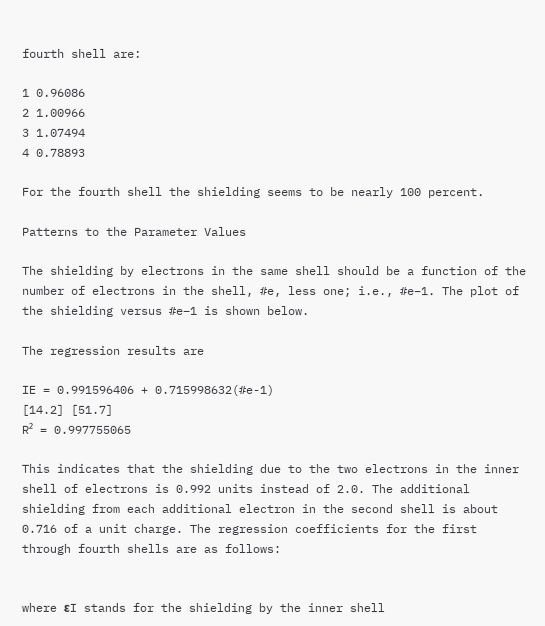fourth shell are:

1 0.96086
2 1.00966
3 1.07494
4 0.78893

For the fourth shell the shielding seems to be nearly 100 percent.

Patterns to the Parameter Values

The shielding by electrons in the same shell should be a function of the number of electrons in the shell, #e, less one; i.e., #e−1. The plot of the shielding versus #e−1 is shown below.

The regression results are

IE = 0.991596406 + 0.715998632(#e-1)
[14.2] [51.7]
R² = 0.997755065

This indicates that the shielding due to the two electrons in the inner shell of electrons is 0.992 units instead of 2.0. The additional shielding from each additional electron in the second shell is about 0.716 of a unit charge. The regression coefficients for the first through fourth shells are as follows:


where εI stands for the shielding by the inner shell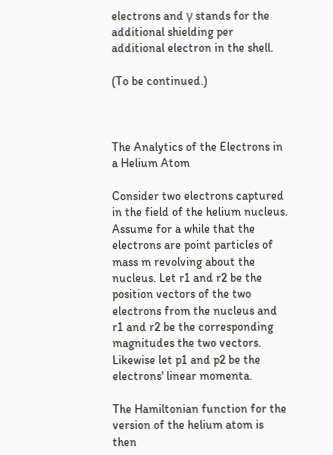electrons and γ stands for the additional shielding per additional electron in the shell.

(To be continued.)



The Analytics of the Electrons in a Helium Atom

Consider two electrons captured in the field of the helium nucleus. Assume for a while that the electrons are point particles of mass m revolving about the nucleus. Let r1 and r2 be the position vectors of the two electrons from the nucleus and r1 and r2 be the corresponding magnitudes the two vectors. Likewise let p1 and p2 be the electrons' linear momenta.

The Hamiltonian function for the version of the helium atom is then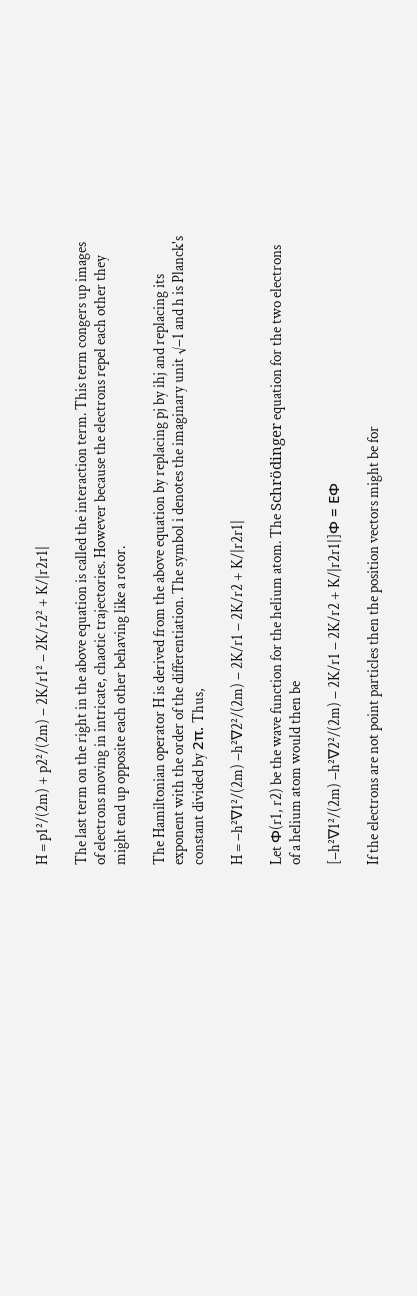H = p1²/(2m) + p2²/(2m) − 2K/r1² − 2K/r2² + K/|r2r1|

The last term on the right in the above equation is called the interaction term. This term congers up images of electrons moving in intricate, chaotic trajectories. However because the electrons repel each other they might end up opposite each other behaving like a rotor.

The Hamiltonian operator H is derived from the above equation by replacing pj by ihj and replacing its exponent with the order of the differentiation. The symbol i denotes the imaginary unit √−1 and h is Planck's constant divided by 2π. Thus,

H = −h²∇1²/(2m) −h²∇2²/(2m) − 2K/r1 − 2K/r2 + K/|r2r1|

Let Φ(r1, r2) be the wave function for the helium atom. The Schrödinger equation for the two electrons of a helium atom would then be

[−h²∇1²/(2m) −h²∇2²/(2m) − 2K/r1 − 2K/r2 + K/|r2r1|]Φ = EΦ

If the electrons are not point particles then the position vectors might be for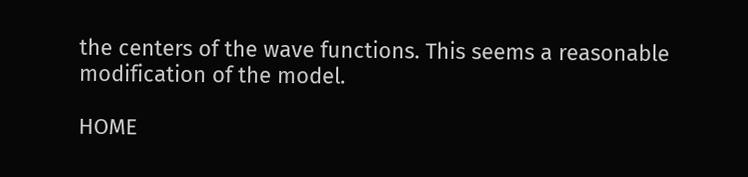the centers of the wave functions. This seems a reasonable modification of the model.

HOME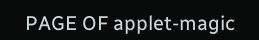PAGE OF applet-magic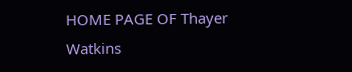HOME PAGE OF Thayer Watkins